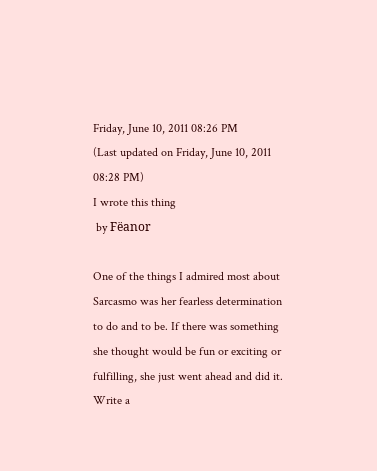Friday, June 10, 2011 08:26 PM
(Last updated on Friday, June 10, 2011 08:28 PM)
I wrote this thing
 by Fëanor

One of the things I admired most about Sarcasmo was her fearless determination to do and to be. If there was something she thought would be fun or exciting or fulfilling, she just went ahead and did it. Write a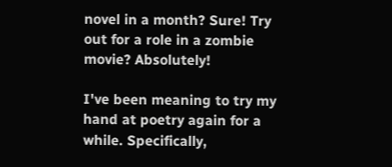novel in a month? Sure! Try out for a role in a zombie movie? Absolutely!

I've been meaning to try my hand at poetry again for a while. Specifically,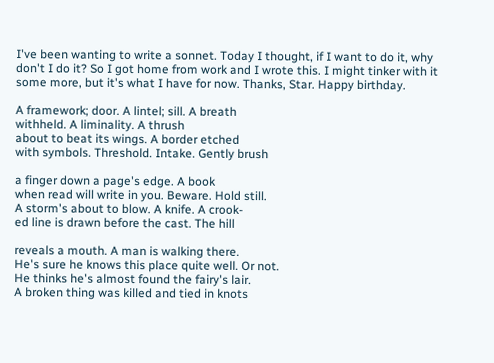I've been wanting to write a sonnet. Today I thought, if I want to do it, why don't I do it? So I got home from work and I wrote this. I might tinker with it some more, but it's what I have for now. Thanks, Star. Happy birthday.

A framework; door. A lintel; sill. A breath
withheld. A liminality. A thrush
about to beat its wings. A border etched
with symbols. Threshold. Intake. Gently brush

a finger down a page's edge. A book
when read will write in you. Beware. Hold still.
A storm's about to blow. A knife. A crook-
ed line is drawn before the cast. The hill

reveals a mouth. A man is walking there.
He's sure he knows this place quite well. Or not.
He thinks he's almost found the fairy's lair.
A broken thing was killed and tied in knots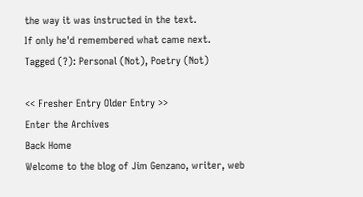the way it was instructed in the text.
If only he'd remembered what came next.
Tagged (?): Personal (Not), Poetry (Not)

<< Fresher Entry Older Entry >>
Enter the Archives
Back Home
Welcome to the blog of Jim Genzano, writer, web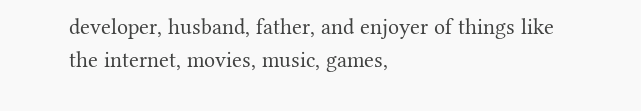developer, husband, father, and enjoyer of things like the internet, movies, music, games,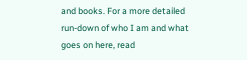and books. For a more detailed run-down of who I am and what goes on here, read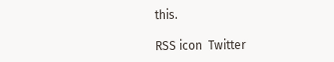this.

RSS icon  Twitter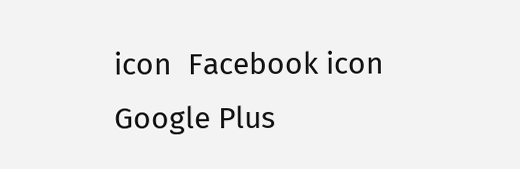icon  Facebook icon  Google Plus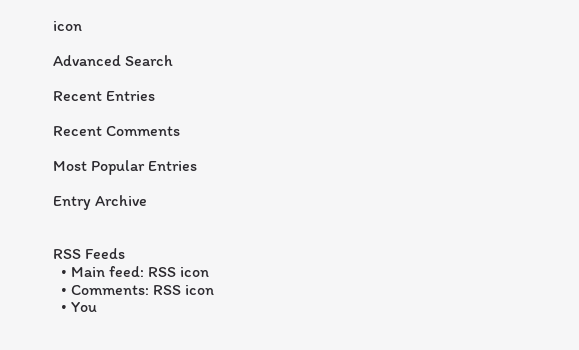icon

Advanced Search

Recent Entries

Recent Comments

Most Popular Entries

Entry Archive


RSS Feeds
  • Main feed: RSS icon
  • Comments: RSS icon
  • You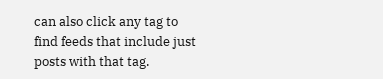can also click any tag to find feeds that include just posts with that tag.